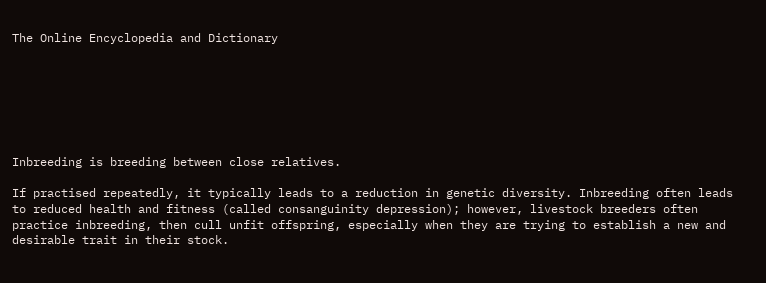The Online Encyclopedia and Dictionary







Inbreeding is breeding between close relatives.

If practised repeatedly, it typically leads to a reduction in genetic diversity. Inbreeding often leads to reduced health and fitness (called consanguinity depression); however, livestock breeders often practice inbreeding, then cull unfit offspring, especially when they are trying to establish a new and desirable trait in their stock.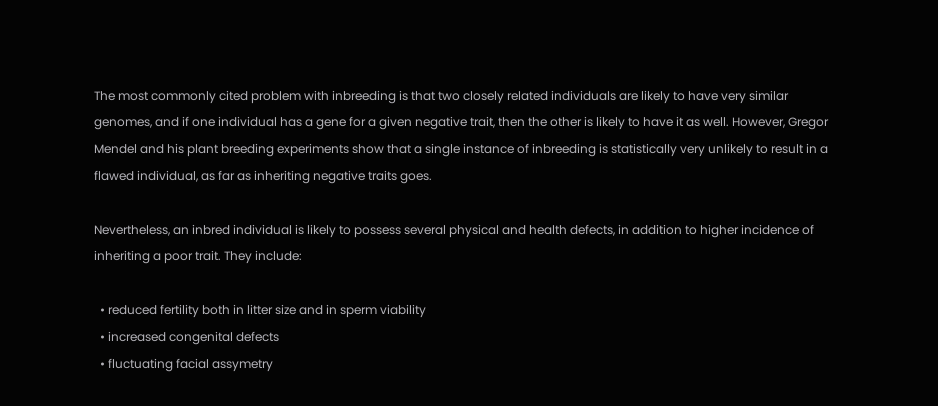The most commonly cited problem with inbreeding is that two closely related individuals are likely to have very similar genomes, and if one individual has a gene for a given negative trait, then the other is likely to have it as well. However, Gregor Mendel and his plant breeding experiments show that a single instance of inbreeding is statistically very unlikely to result in a flawed individual, as far as inheriting negative traits goes.

Nevertheless, an inbred individual is likely to possess several physical and health defects, in addition to higher incidence of inheriting a poor trait. They include:

  • reduced fertility both in litter size and in sperm viability
  • increased congenital defects
  • fluctuating facial assymetry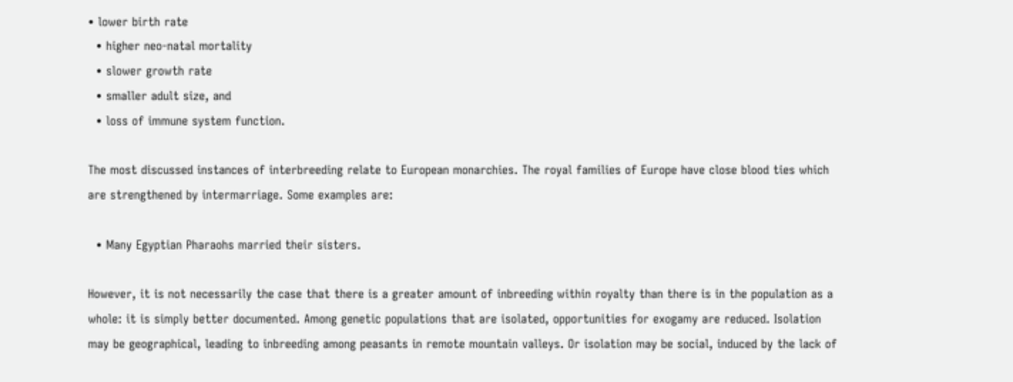• lower birth rate
  • higher neo-natal mortality
  • slower growth rate
  • smaller adult size, and
  • loss of immune system function.

The most discussed instances of interbreeding relate to European monarchies. The royal families of Europe have close blood ties which are strengthened by intermarriage. Some examples are:

  • Many Egyptian Pharaohs married their sisters.

However, it is not necessarily the case that there is a greater amount of inbreeding within royalty than there is in the population as a whole: it is simply better documented. Among genetic populations that are isolated, opportunities for exogamy are reduced. Isolation may be geographical, leading to inbreeding among peasants in remote mountain valleys. Or isolation may be social, induced by the lack of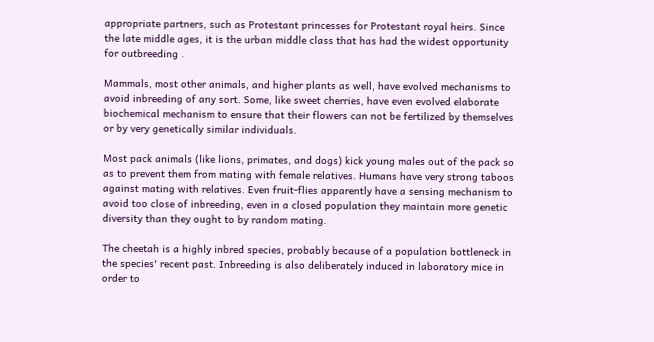appropriate partners, such as Protestant princesses for Protestant royal heirs. Since the late middle ages, it is the urban middle class that has had the widest opportunity for outbreeding .

Mammals, most other animals, and higher plants as well, have evolved mechanisms to avoid inbreeding of any sort. Some, like sweet cherries, have even evolved elaborate biochemical mechanism to ensure that their flowers can not be fertilized by themselves or by very genetically similar individuals.

Most pack animals (like lions, primates, and dogs) kick young males out of the pack so as to prevent them from mating with female relatives. Humans have very strong taboos against mating with relatives. Even fruit-flies apparently have a sensing mechanism to avoid too close of inbreeding, even in a closed population they maintain more genetic diversity than they ought to by random mating.

The cheetah is a highly inbred species, probably because of a population bottleneck in the species' recent past. Inbreeding is also deliberately induced in laboratory mice in order to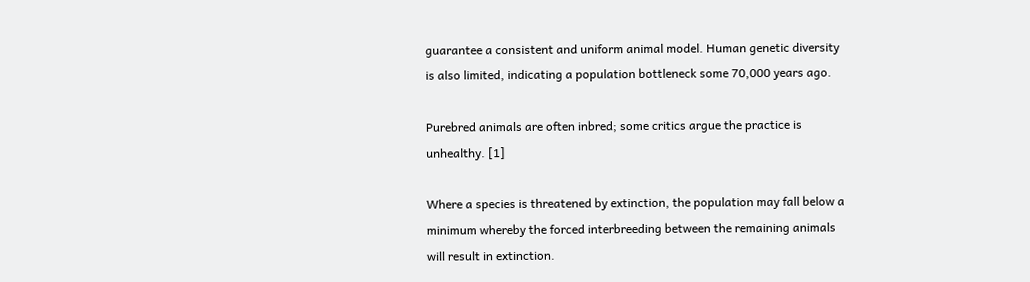guarantee a consistent and uniform animal model. Human genetic diversity is also limited, indicating a population bottleneck some 70,000 years ago.

Purebred animals are often inbred; some critics argue the practice is unhealthy. [1]

Where a species is threatened by extinction, the population may fall below a minimum whereby the forced interbreeding between the remaining animals will result in extinction.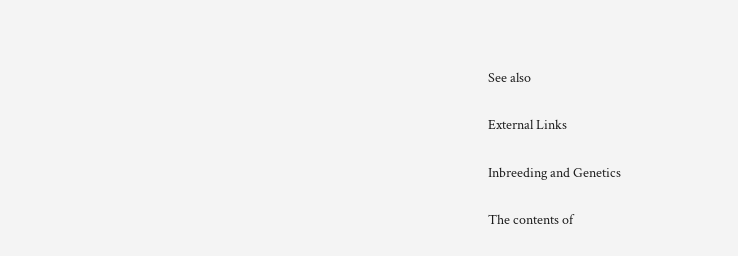See also

External Links

Inbreeding and Genetics

The contents of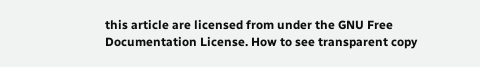this article are licensed from under the GNU Free Documentation License. How to see transparent copy